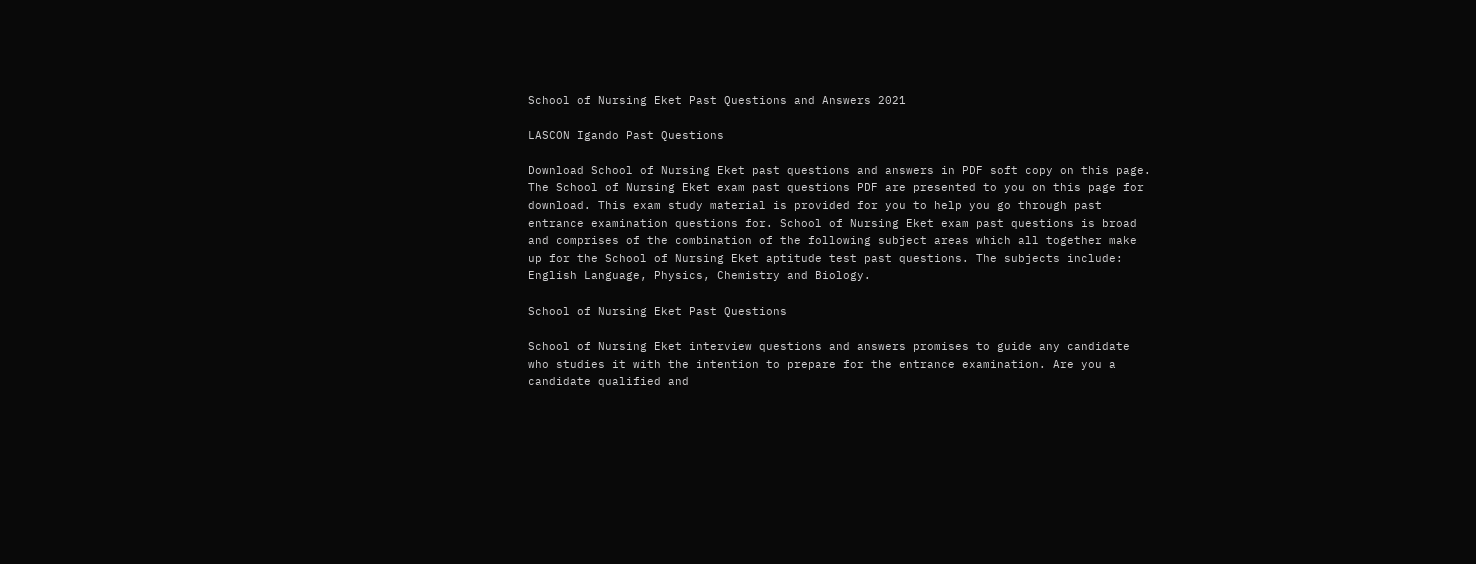School of Nursing Eket Past Questions and Answers 2021

LASCON Igando Past Questions

Download School of Nursing Eket past questions and answers in PDF soft copy on this page. The School of Nursing Eket exam past questions PDF are presented to you on this page for download. This exam study material is provided for you to help you go through past entrance examination questions for. School of Nursing Eket exam past questions is broad and comprises of the combination of the following subject areas which all together make up for the School of Nursing Eket aptitude test past questions. The subjects include: English Language, Physics, Chemistry and Biology.

School of Nursing Eket Past Questions

School of Nursing Eket interview questions and answers promises to guide any candidate who studies it with the intention to prepare for the entrance examination. Are you a candidate qualified and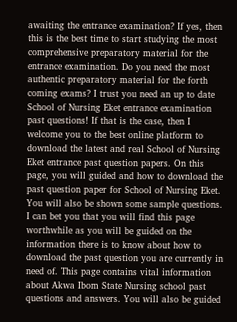awaiting the entrance examination? If yes, then this is the best time to start studying the most comprehensive preparatory material for the entrance examination. Do you need the most authentic preparatory material for the forth coming exams? I trust you need an up to date School of Nursing Eket entrance examination past questions! If that is the case, then I welcome you to the best online platform to download the latest and real School of Nursing Eket entrance past question papers. On this page, you will guided and how to download the past question paper for School of Nursing Eket. You will also be shown some sample questions. I can bet you that you will find this page worthwhile as you will be guided on the information there is to know about how to download the past question you are currently in need of. This page contains vital information about Akwa Ibom State Nursing school past questions and answers. You will also be guided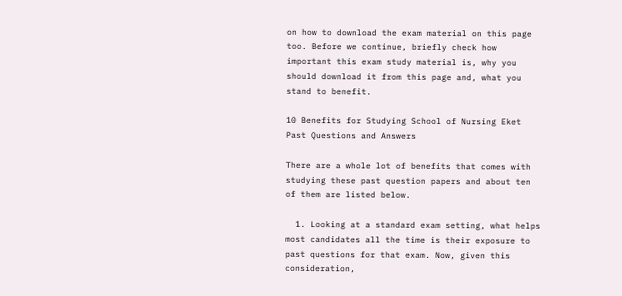on how to download the exam material on this page too. Before we continue, briefly check how important this exam study material is, why you should download it from this page and, what you stand to benefit.

10 Benefits for Studying School of Nursing Eket Past Questions and Answers

There are a whole lot of benefits that comes with studying these past question papers and about ten of them are listed below.

  1. Looking at a standard exam setting, what helps most candidates all the time is their exposure to past questions for that exam. Now, given this consideration,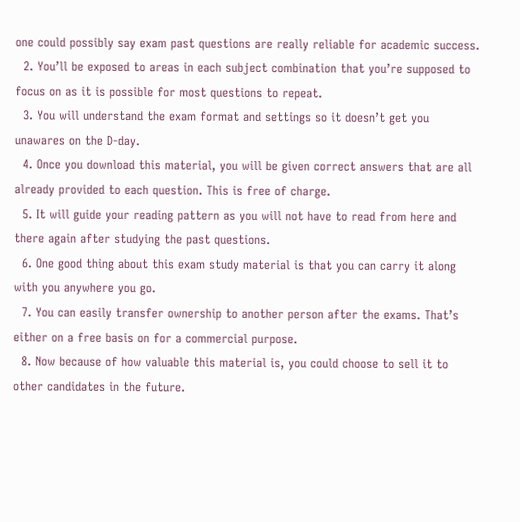one could possibly say exam past questions are really reliable for academic success.
  2. You’ll be exposed to areas in each subject combination that you’re supposed to focus on as it is possible for most questions to repeat.
  3. You will understand the exam format and settings so it doesn’t get you unawares on the D-day.
  4. Once you download this material, you will be given correct answers that are all already provided to each question. This is free of charge.
  5. It will guide your reading pattern as you will not have to read from here and there again after studying the past questions.
  6. One good thing about this exam study material is that you can carry it along with you anywhere you go.
  7. You can easily transfer ownership to another person after the exams. That’s either on a free basis on for a commercial purpose.
  8. Now because of how valuable this material is, you could choose to sell it to other candidates in the future.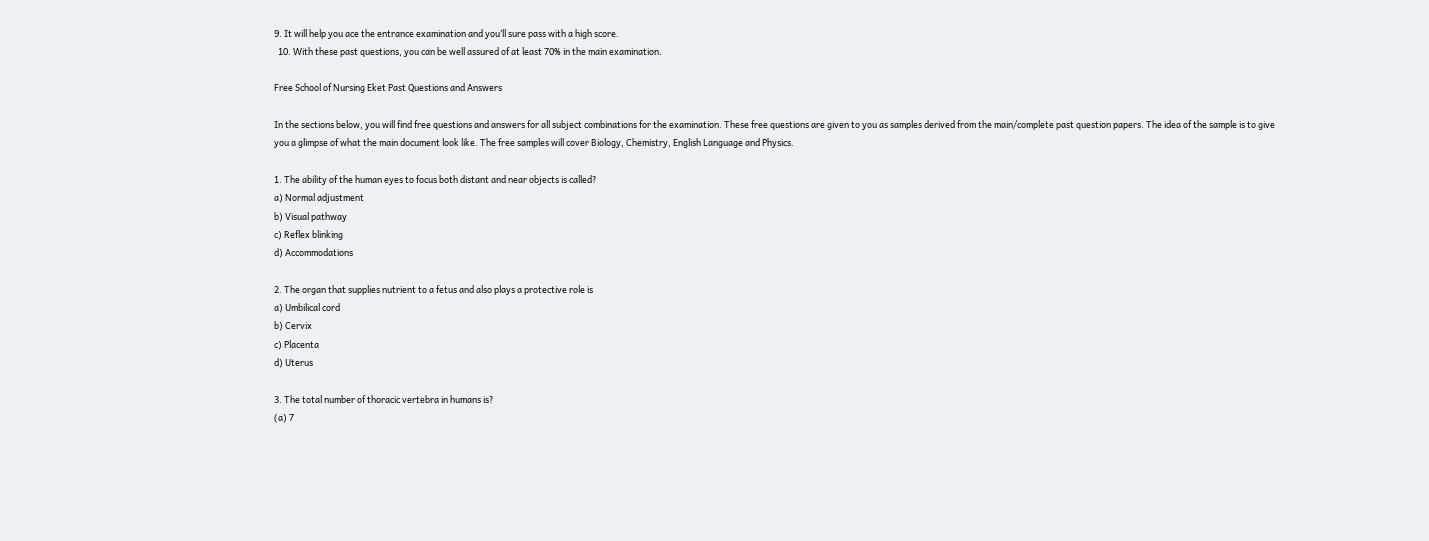9. It will help you ace the entrance examination and you’ll sure pass with a high score.
  10. With these past questions, you can be well assured of at least 70% in the main examination.

Free School of Nursing Eket Past Questions and Answers

In the sections below, you will find free questions and answers for all subject combinations for the examination. These free questions are given to you as samples derived from the main/complete past question papers. The idea of the sample is to give you a glimpse of what the main document look like. The free samples will cover Biology, Chemistry, English Language and Physics.

1. The ability of the human eyes to focus both distant and near objects is called?
a) Normal adjustment
b) Visual pathway
c) Reflex blinking
d) Accommodations

2. The organ that supplies nutrient to a fetus and also plays a protective role is
a) Umbilical cord
b) Cervix
c) Placenta
d) Uterus

3. The total number of thoracic vertebra in humans is?
(a) 7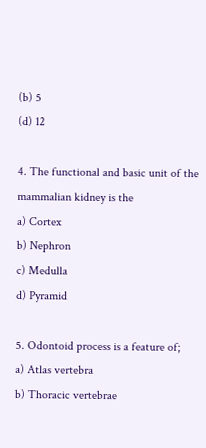(b) 5
(d) 12

4. The functional and basic unit of the mammalian kidney is the
a) Cortex
b) Nephron
c) Medulla
d) Pyramid

5. Odontoid process is a feature of;
a) Atlas vertebra
b) Thoracic vertebrae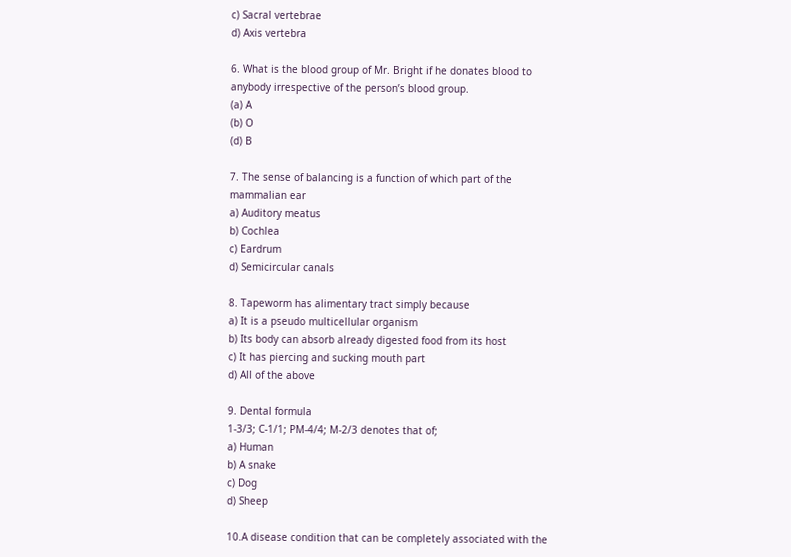c) Sacral vertebrae
d) Axis vertebra

6. What is the blood group of Mr. Bright if he donates blood to anybody irrespective of the person’s blood group.
(a) A
(b) O
(d) B

7. The sense of balancing is a function of which part of the mammalian ear
a) Auditory meatus
b) Cochlea
c) Eardrum
d) Semicircular canals

8. Tapeworm has alimentary tract simply because
a) It is a pseudo multicellular organism
b) Its body can absorb already digested food from its host
c) It has piercing and sucking mouth part
d) All of the above

9. Dental formula
1-3/3; C-1/1; PM-4/4; M-2/3 denotes that of;
a) Human
b) A snake
c) Dog
d) Sheep

10.A disease condition that can be completely associated with the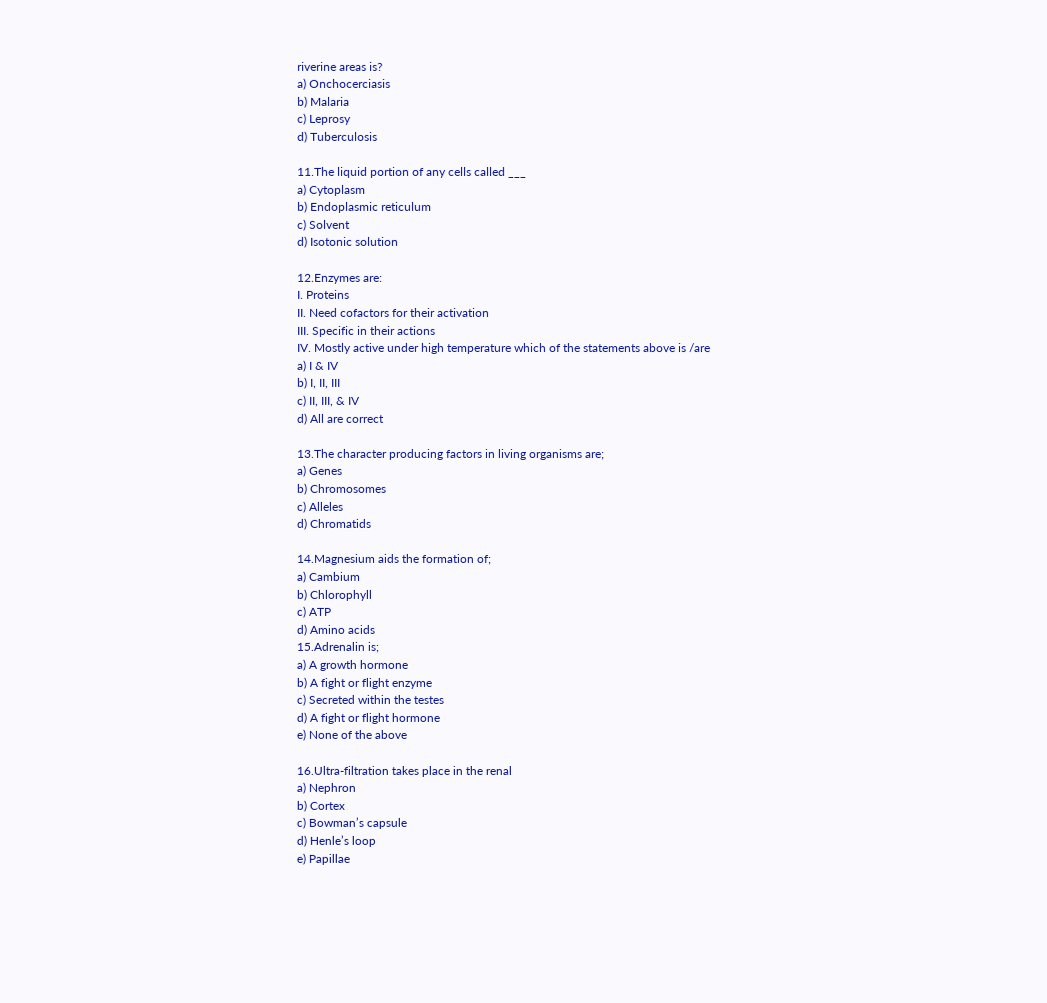riverine areas is?
a) Onchocerciasis
b) Malaria
c) Leprosy
d) Tuberculosis

11.The liquid portion of any cells called ___
a) Cytoplasm
b) Endoplasmic reticulum
c) Solvent
d) Isotonic solution

12.Enzymes are:
I. Proteins
II. Need cofactors for their activation
III. Specific in their actions
IV. Mostly active under high temperature which of the statements above is /are
a) I & IV
b) I, II, III
c) II, III, & IV
d) All are correct

13.The character producing factors in living organisms are;
a) Genes
b) Chromosomes
c) Alleles
d) Chromatids

14.Magnesium aids the formation of;
a) Cambium
b) Chlorophyll
c) ATP
d) Amino acids
15.Adrenalin is;
a) A growth hormone
b) A fight or flight enzyme
c) Secreted within the testes
d) A fight or flight hormone
e) None of the above

16.Ultra-filtration takes place in the renal
a) Nephron
b) Cortex
c) Bowman’s capsule
d) Henle’s loop
e) Papillae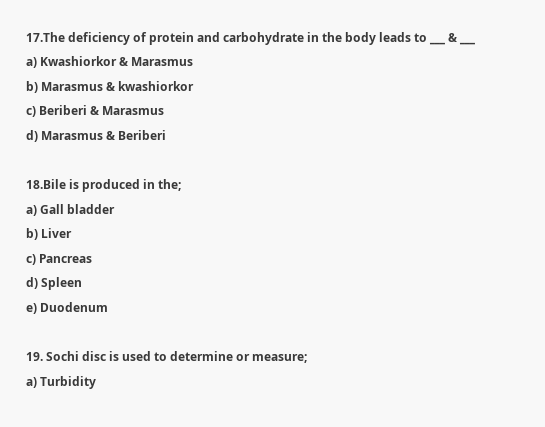17.The deficiency of protein and carbohydrate in the body leads to ___ & ___
a) Kwashiorkor & Marasmus
b) Marasmus & kwashiorkor
c) Beriberi & Marasmus
d) Marasmus & Beriberi

18.Bile is produced in the;
a) Gall bladder
b) Liver
c) Pancreas
d) Spleen
e) Duodenum

19. Sochi disc is used to determine or measure;
a) Turbidity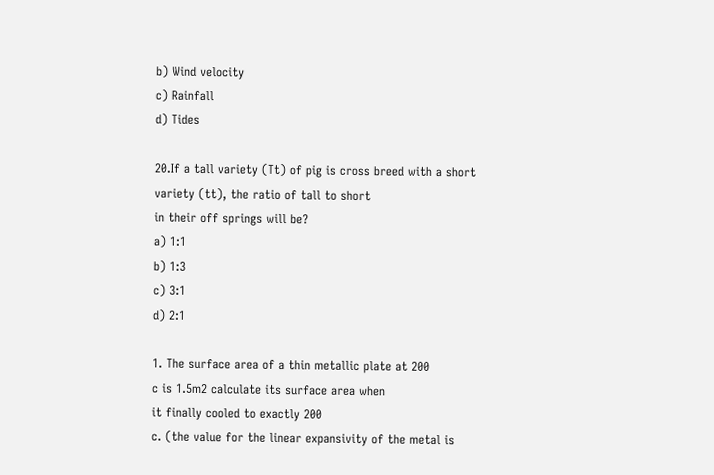b) Wind velocity
c) Rainfall
d) Tides

20.If a tall variety (Tt) of pig is cross breed with a short variety (tt), the ratio of tall to short
in their off springs will be?
a) 1:1
b) 1:3
c) 3:1
d) 2:1

1. The surface area of a thin metallic plate at 200
c is 1.5m2 calculate its surface area when
it finally cooled to exactly 200
c. (the value for the linear expansivity of the metal is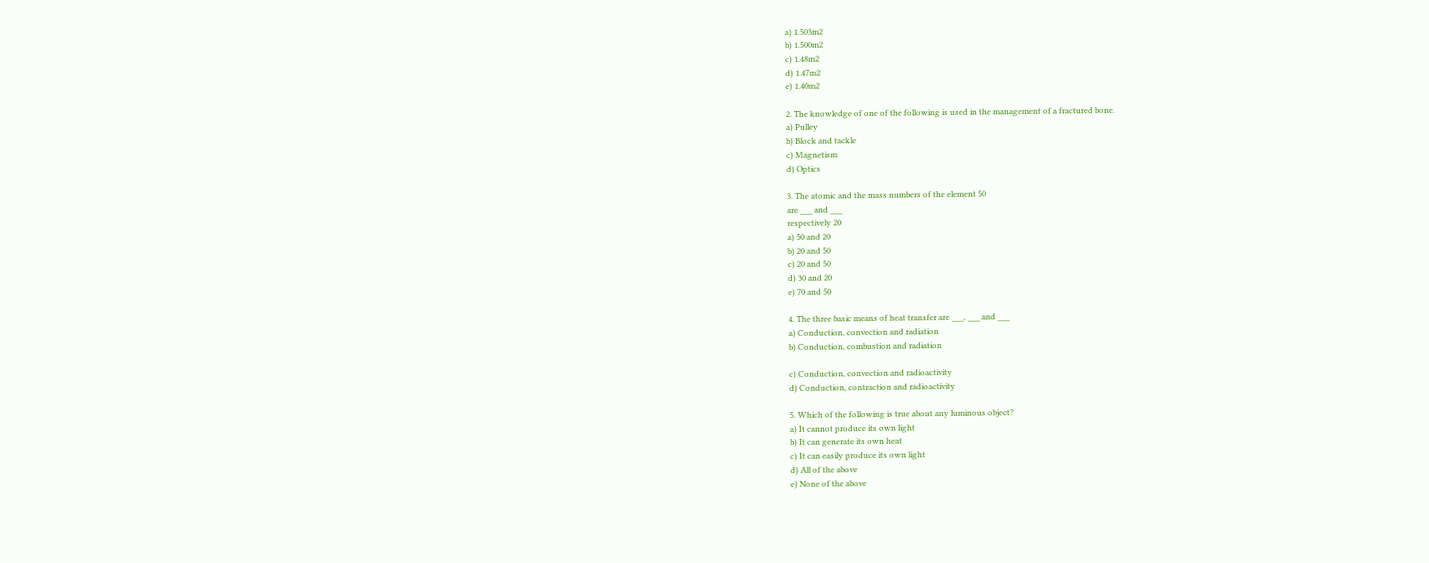a) 1.503m2
b) 1.500m2
c) 1.48m2
d) 1.47m2
e) 1.40m2

2. The knowledge of one of the following is used in the management of a fractured bone.
a) Pulley
b) Block and tackle
c) Magnetism
d) Optics

3. The atomic and the mass numbers of the element 50
are ___ and ___
respectively 20
a) 50 and 20
b) 20 and 50
c) 20 and 50
d) 30 and 20
e) 70 and 50

4. The three basic means of heat transfer are ___, ___ and ___
a) Conduction, convection and radiation
b) Conduction, combustion and radiation

c) Conduction, convection and radioactivity
d) Conduction, contraction and radioactivity

5. Which of the following is true about any luminous object?
a) It cannot produce its own light
b) It can generate its own heat
c) It can easily produce its own light
d) All of the above
e) None of the above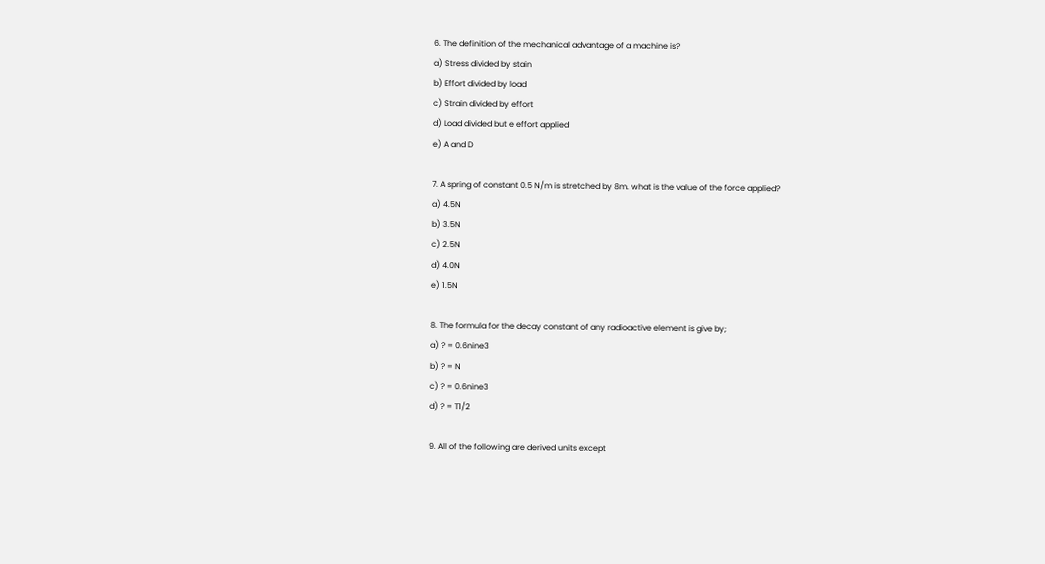6. The definition of the mechanical advantage of a machine is?
a) Stress divided by stain
b) Effort divided by load
c) Strain divided by effort
d) Load divided but e effort applied
e) A and D

7. A spring of constant 0.5 N/m is stretched by 8m. what is the value of the force applied?
a) 4.5N
b) 3.5N
c) 2.5N
d) 4.0N
e) 1.5N

8. The formula for the decay constant of any radioactive element is give by;
a) ? = 0.6nine3
b) ? = N
c) ? = 0.6nine3
d) ? = T1/2

9. All of the following are derived units except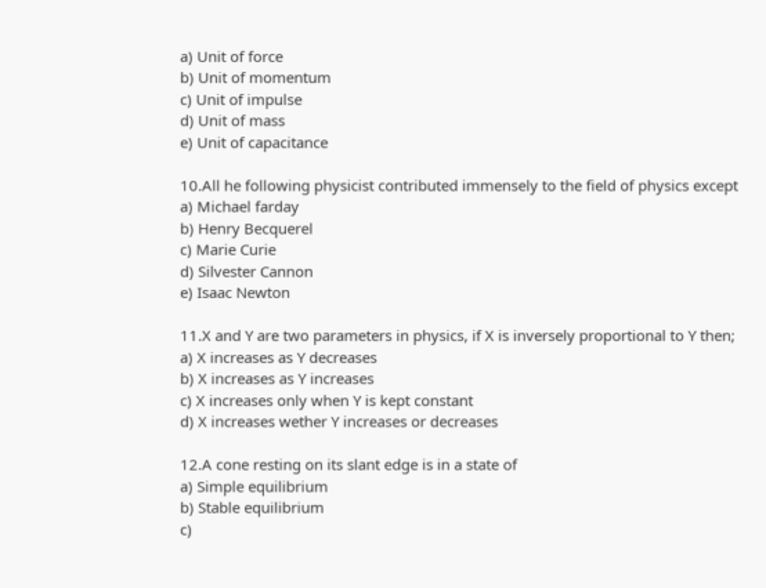a) Unit of force
b) Unit of momentum
c) Unit of impulse
d) Unit of mass
e) Unit of capacitance

10.All he following physicist contributed immensely to the field of physics except
a) Michael farday
b) Henry Becquerel
c) Marie Curie
d) Silvester Cannon
e) Isaac Newton

11.X and Y are two parameters in physics, if X is inversely proportional to Y then;
a) X increases as Y decreases
b) X increases as Y increases
c) X increases only when Y is kept constant
d) X increases wether Y increases or decreases

12.A cone resting on its slant edge is in a state of
a) Simple equilibrium
b) Stable equilibrium
c)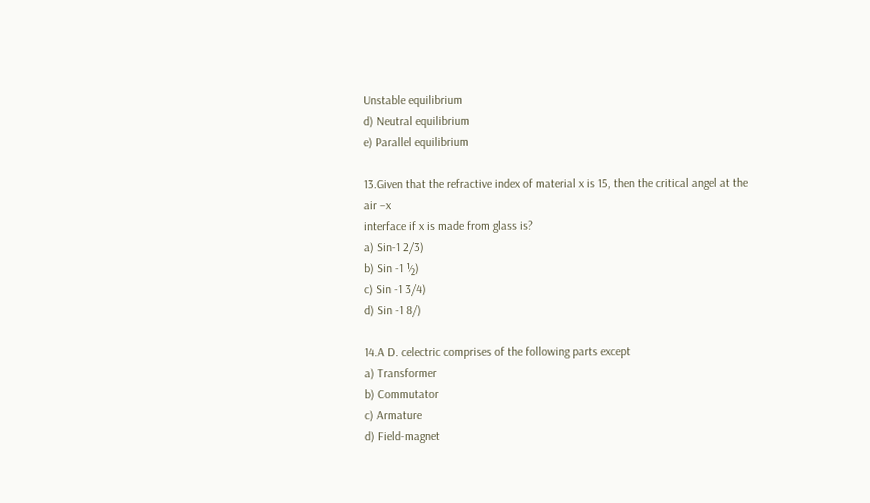Unstable equilibrium
d) Neutral equilibrium
e) Parallel equilibrium

13.Given that the refractive index of material x is 15, then the critical angel at the air –x
interface if x is made from glass is?
a) Sin-1 2/3)
b) Sin -1 ½)
c) Sin -1 3/4)
d) Sin -1 8/)

14.A D. celectric comprises of the following parts except
a) Transformer
b) Commutator
c) Armature
d) Field-magnet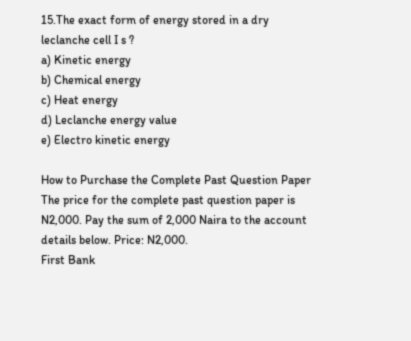15.The exact form of energy stored in a dry leclanche cell I s ?
a) Kinetic energy
b) Chemical energy
c) Heat energy
d) Leclanche energy value
e) Electro kinetic energy

How to Purchase the Complete Past Question Paper
The price for the complete past question paper is N2,000. Pay the sum of 2,000 Naira to the account details below. Price: N2,000.
First Bank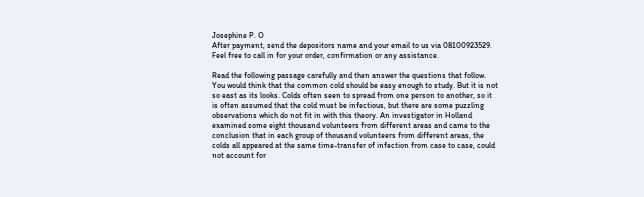Josephine P. O
After payment, send the depositors name and your email to us via 08100923529. Feel free to call in for your order, confirmation or any assistance.

Read the following passage carefully and then answer the questions that follow.
You would think that the common cold should be easy enough to study. But it is not so east as its looks. Colds often seen to spread from one person to another, so it is often assumed that the cold must be infectious, but there are some puzzling observations which do not fit in with this theory. An investigator in Holland examined some eight thousand volunteers from different areas and came to the conclusion that in each group of thousand volunteers from different areas, the colds all appeared at the same time-transfer of infection from case to case, could not account for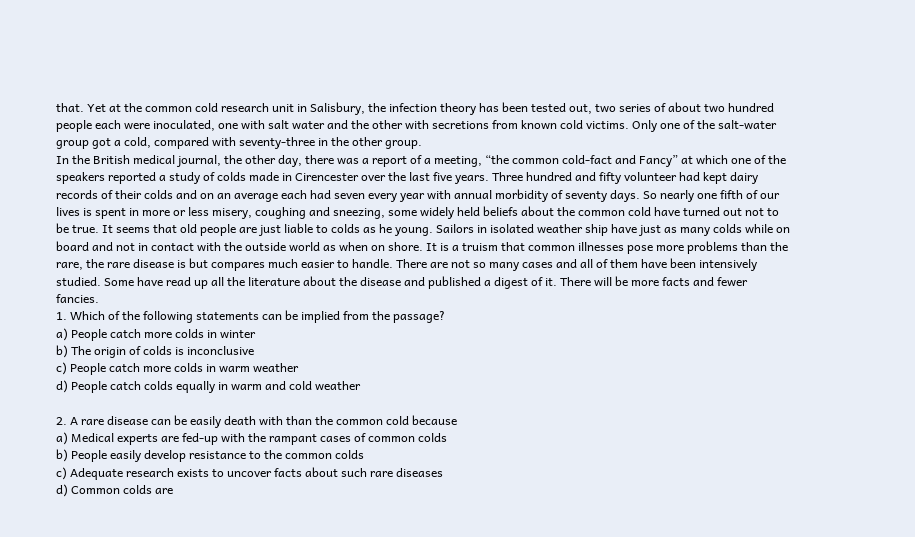that. Yet at the common cold research unit in Salisbury, the infection theory has been tested out, two series of about two hundred people each were inoculated, one with salt water and the other with secretions from known cold victims. Only one of the salt-water group got a cold, compared with seventy-three in the other group.
In the British medical journal, the other day, there was a report of a meeting, “the common cold-fact and Fancy” at which one of the speakers reported a study of colds made in Cirencester over the last five years. Three hundred and fifty volunteer had kept dairy records of their colds and on an average each had seven every year with annual morbidity of seventy days. So nearly one fifth of our lives is spent in more or less misery, coughing and sneezing, some widely held beliefs about the common cold have turned out not to be true. It seems that old people are just liable to colds as he young. Sailors in isolated weather ship have just as many colds while on board and not in contact with the outside world as when on shore. It is a truism that common illnesses pose more problems than the rare, the rare disease is but compares much easier to handle. There are not so many cases and all of them have been intensively studied. Some have read up all the literature about the disease and published a digest of it. There will be more facts and fewer fancies.
1. Which of the following statements can be implied from the passage?
a) People catch more colds in winter
b) The origin of colds is inconclusive
c) People catch more colds in warm weather
d) People catch colds equally in warm and cold weather

2. A rare disease can be easily death with than the common cold because
a) Medical experts are fed-up with the rampant cases of common colds
b) People easily develop resistance to the common colds
c) Adequate research exists to uncover facts about such rare diseases
d) Common colds are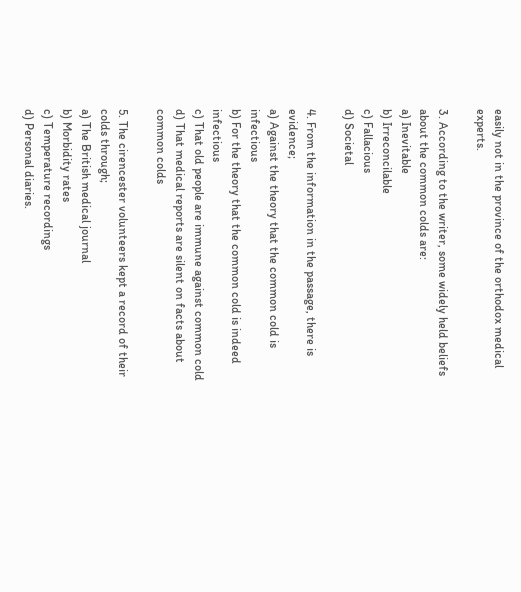easily not in the province of the orthodox medical experts.

3. According to the writer, some widely held beliefs about the common colds are:
a) Inevitable
b) Irreconcilable
c) Fallacious
d) Societal

4. From the information in the passage, there is evidence;
a) Against the theory that the common cold is infectious
b) For the theory that the common cold is indeed infectious
c) That old people are immune against common cold
d) That medical reports are silent on facts about common colds

5. The cirencester volunteers kept a record of their colds through;
a) The British medical journal
b) Morbidity rates
c) Temperature recordings
d) Personal diaries.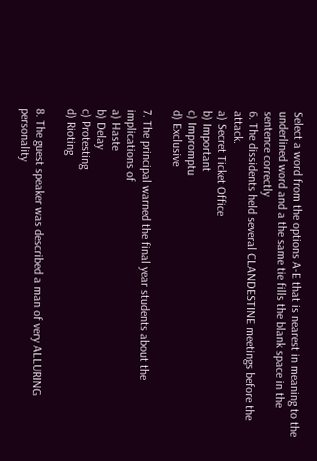Select a word from the options A-E that is nearest in meaning to the underlined word and a the same tie fills the blank space in the sentence correctly
6. The dissidents held several CLANDESTINE meetings before the attack.
a) Secret Ticket Office
b) Important
c) Impromptu
d) Exclusive

7. The principal warned the final year students about the implications of
a) Haste
b) Delay
c) Protesting
d) Rioting

8. The guest speaker was described a man of very ALLURING personality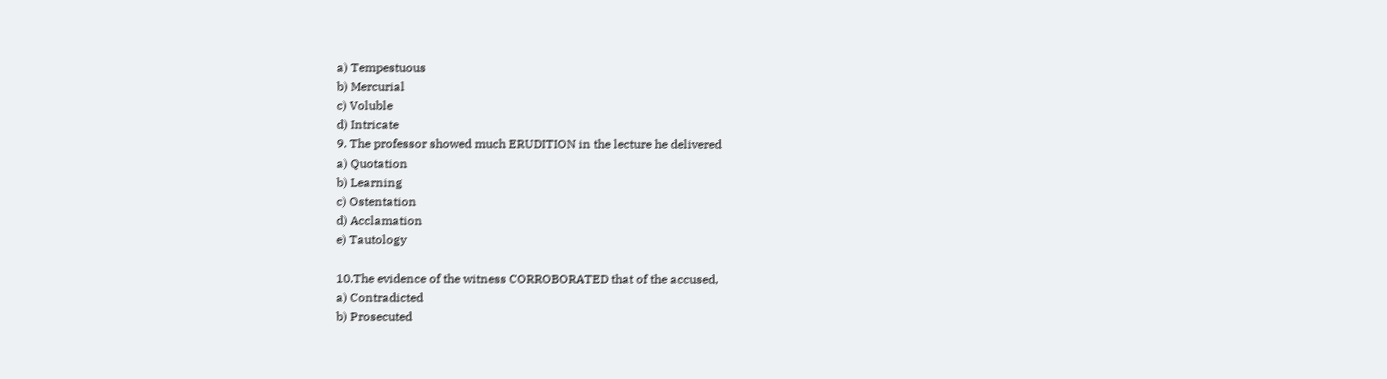a) Tempestuous
b) Mercurial
c) Voluble
d) Intricate
9. The professor showed much ERUDITION in the lecture he delivered
a) Quotation
b) Learning
c) Ostentation
d) Acclamation
e) Tautology

10.The evidence of the witness CORROBORATED that of the accused,
a) Contradicted
b) Prosecuted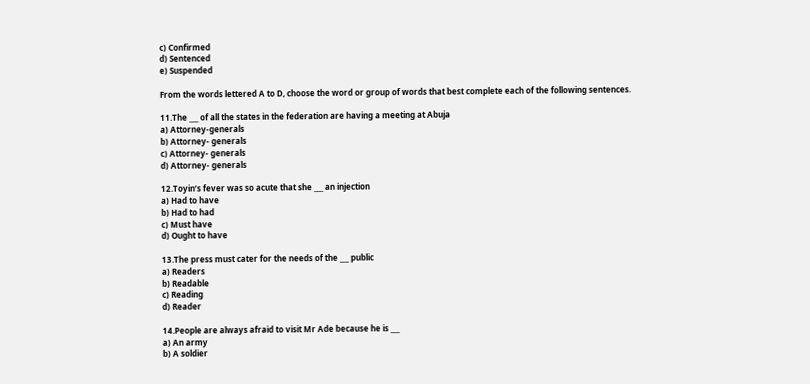c) Confirmed
d) Sentenced
e) Suspended

From the words lettered A to D, choose the word or group of words that best complete each of the following sentences.

11.The ___ of all the states in the federation are having a meeting at Abuja
a) Attorney-generals
b) Attorney- generals
c) Attorney- generals
d) Attorney- generals

12.Toyin’s fever was so acute that she ___ an injection
a) Had to have
b) Had to had
c) Must have
d) Ought to have

13.The press must cater for the needs of the ___ public
a) Readers
b) Readable
c) Reading
d) Reader

14.People are always afraid to visit Mr Ade because he is ___
a) An army
b) A soldier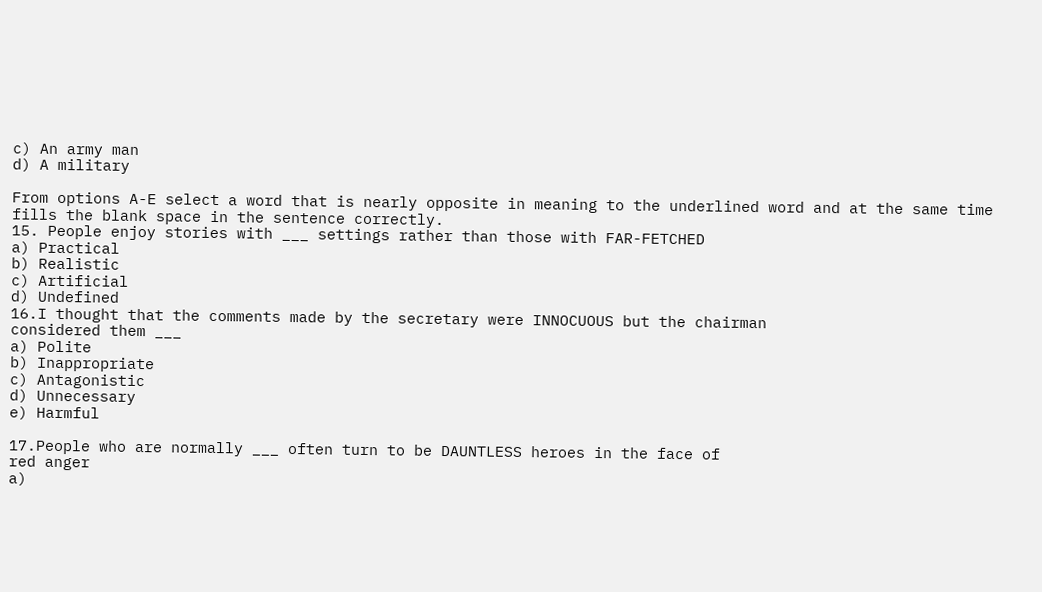c) An army man
d) A military

From options A-E select a word that is nearly opposite in meaning to the underlined word and at the same time fills the blank space in the sentence correctly.
15. People enjoy stories with ___ settings rather than those with FAR-FETCHED
a) Practical
b) Realistic
c) Artificial
d) Undefined
16.I thought that the comments made by the secretary were INNOCUOUS but the chairman
considered them ___
a) Polite
b) Inappropriate
c) Antagonistic
d) Unnecessary
e) Harmful

17.People who are normally ___ often turn to be DAUNTLESS heroes in the face of
red anger
a)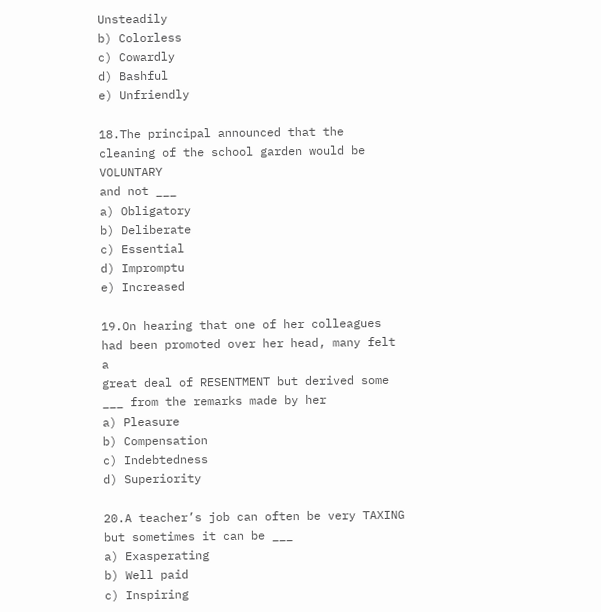Unsteadily
b) Colorless
c) Cowardly
d) Bashful
e) Unfriendly

18.The principal announced that the cleaning of the school garden would be VOLUNTARY
and not ___
a) Obligatory
b) Deliberate
c) Essential
d) Impromptu
e) Increased

19.On hearing that one of her colleagues had been promoted over her head, many felt a
great deal of RESENTMENT but derived some ___ from the remarks made by her
a) Pleasure
b) Compensation
c) Indebtedness
d) Superiority

20.A teacher’s job can often be very TAXING but sometimes it can be ___
a) Exasperating
b) Well paid
c) Inspiring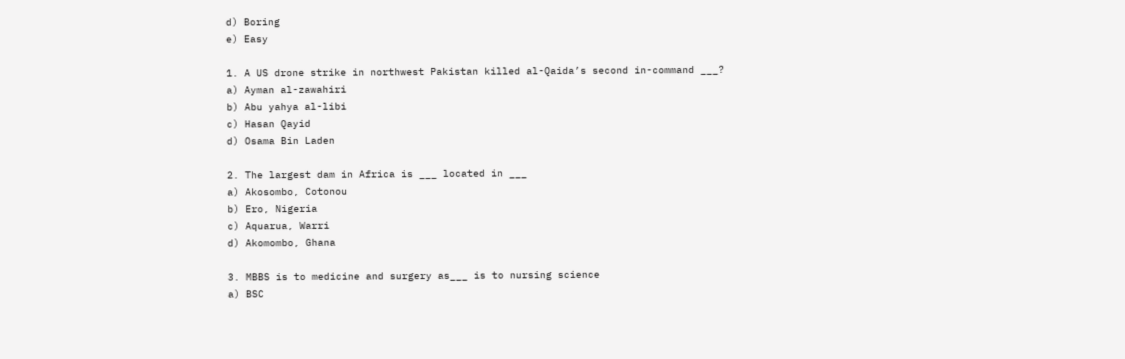d) Boring
e) Easy

1. A US drone strike in northwest Pakistan killed al-Qaida’s second in-command ___?
a) Ayman al-zawahiri
b) Abu yahya al-libi
c) Hasan Qayid
d) Osama Bin Laden

2. The largest dam in Africa is ___ located in ___
a) Akosombo, Cotonou
b) Ero, Nigeria
c) Aquarua, Warri
d) Akomombo, Ghana

3. MBBS is to medicine and surgery as___ is to nursing science
a) BSC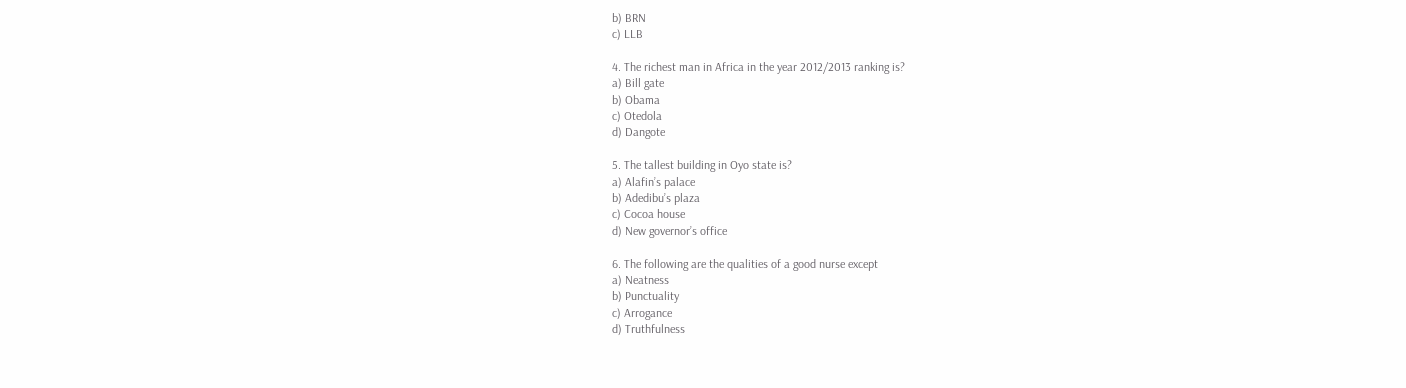b) BRN
c) LLB

4. The richest man in Africa in the year 2012/2013 ranking is?
a) Bill gate
b) Obama
c) Otedola
d) Dangote

5. The tallest building in Oyo state is?
a) Alafin’s palace
b) Adedibu’s plaza
c) Cocoa house
d) New governor’s office

6. The following are the qualities of a good nurse except
a) Neatness
b) Punctuality
c) Arrogance
d) Truthfulness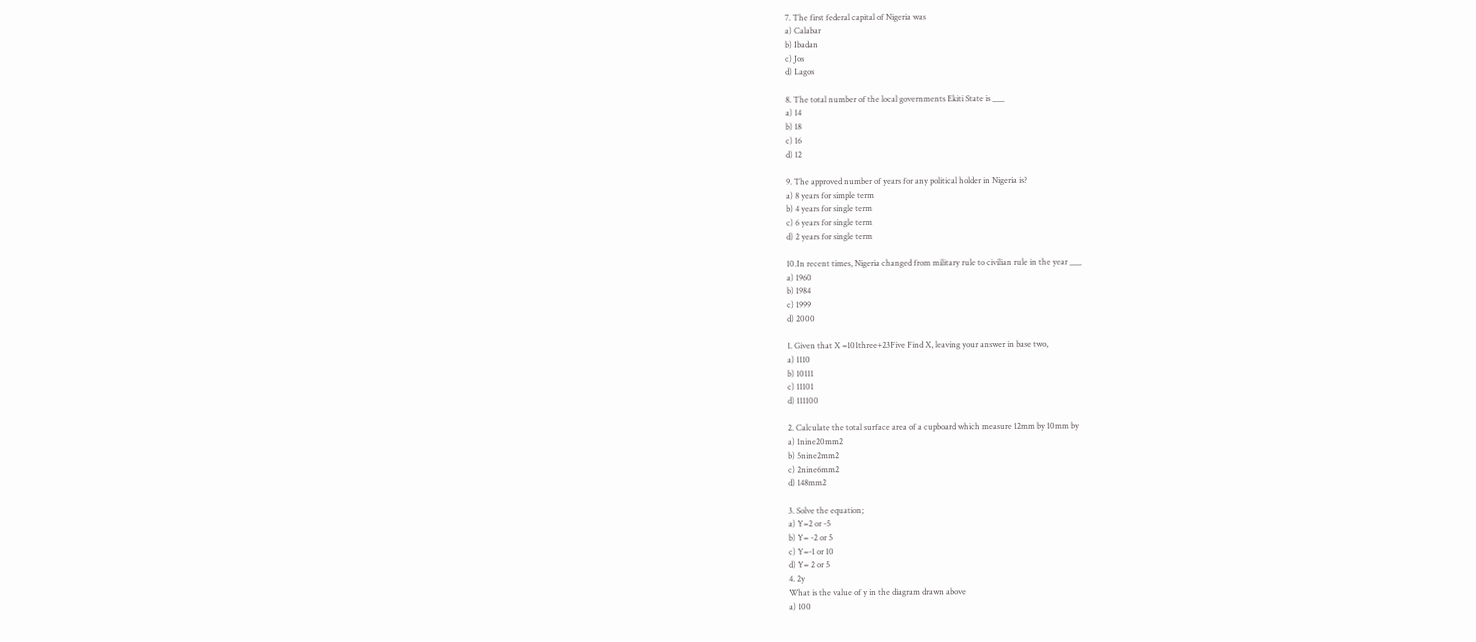7. The first federal capital of Nigeria was
a) Calabar
b) Ibadan
c) Jos
d) Lagos

8. The total number of the local governments Ekiti State is ___
a) 14
b) 18
c) 16
d) 12

9. The approved number of years for any political holder in Nigeria is?
a) 8 years for simple term
b) 4 years for single term
c) 6 years for single term
d) 2 years for single term

10.In recent times, Nigeria changed from military rule to civilian rule in the year ___
a) 1960
b) 1984
c) 1999
d) 2000

1. Given that X =101three+23Five Find X, leaving your answer in base two,
a) 1110
b) 10111
c) 11101
d) 111100

2. Calculate the total surface area of a cupboard which measure 12mm by 10mm by
a) 1nine20mm2
b) 5nine2mm2
c) 2nine6mm2
d) 148mm2

3. Solve the equation;
a) Y=2 or -5
b) Y= -2 or 5
c) Y=-1 or 10
d) Y= 2 or 5
4. 2y
What is the value of y in the diagram drawn above
a) 100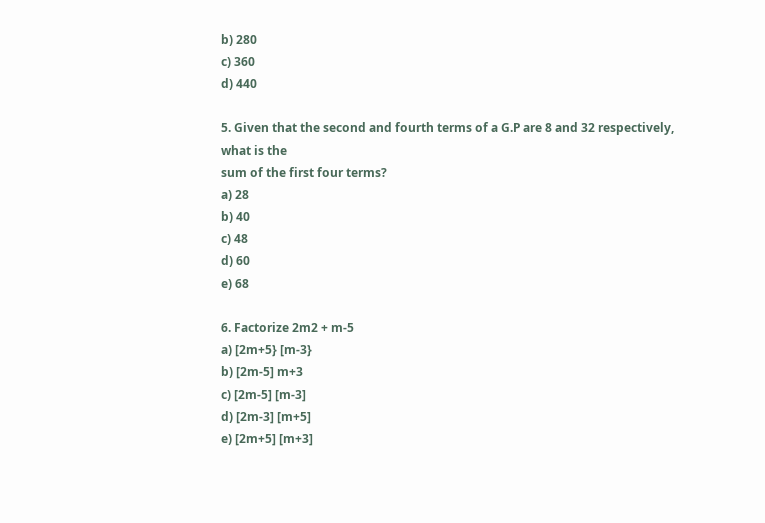b) 280
c) 360
d) 440

5. Given that the second and fourth terms of a G.P are 8 and 32 respectively, what is the
sum of the first four terms?
a) 28
b) 40
c) 48
d) 60
e) 68

6. Factorize 2m2 + m-5
a) [2m+5} [m-3}
b) [2m-5] m+3
c) [2m-5] [m-3]
d) [2m-3] [m+5]
e) [2m+5] [m+3]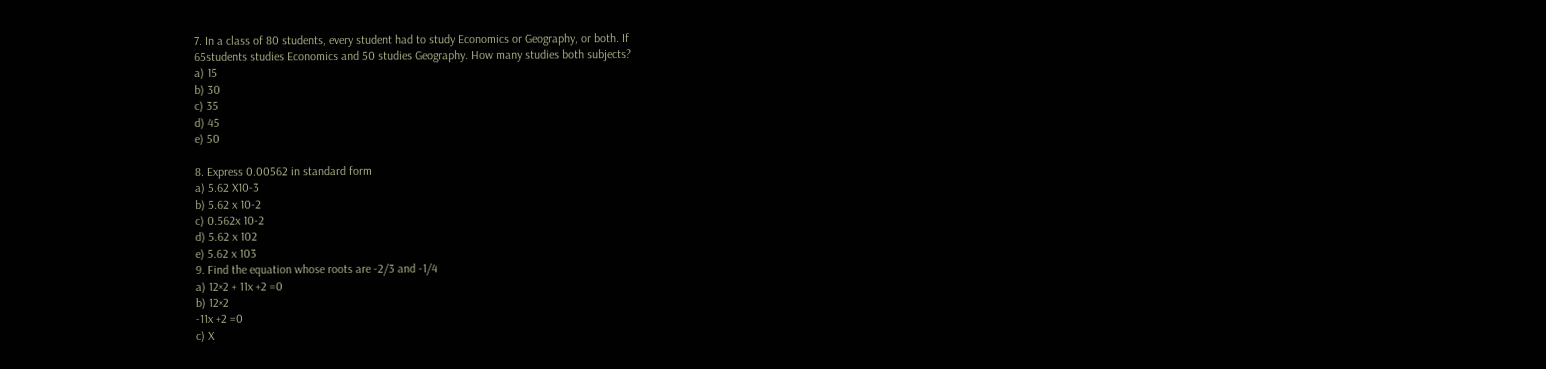7. In a class of 80 students, every student had to study Economics or Geography, or both. If
65students studies Economics and 50 studies Geography. How many studies both subjects?
a) 15
b) 30
c) 35
d) 45
e) 50

8. Express 0.00562 in standard form
a) 5.62 X10-3
b) 5.62 x 10-2
c) 0.562x 10-2
d) 5.62 x 102
e) 5.62 x 103
9. Find the equation whose roots are -2/3 and -1/4
a) 12×2 + 11x +2 =0
b) 12×2
-11x +2 =0
c) X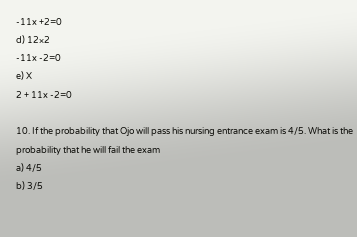-11x +2=0
d) 12×2
-11x -2=0
e) X
2 + 11x -2=0

10. If the probability that Ojo will pass his nursing entrance exam is 4/5. What is the
probability that he will fail the exam
a) 4/5
b) 3/5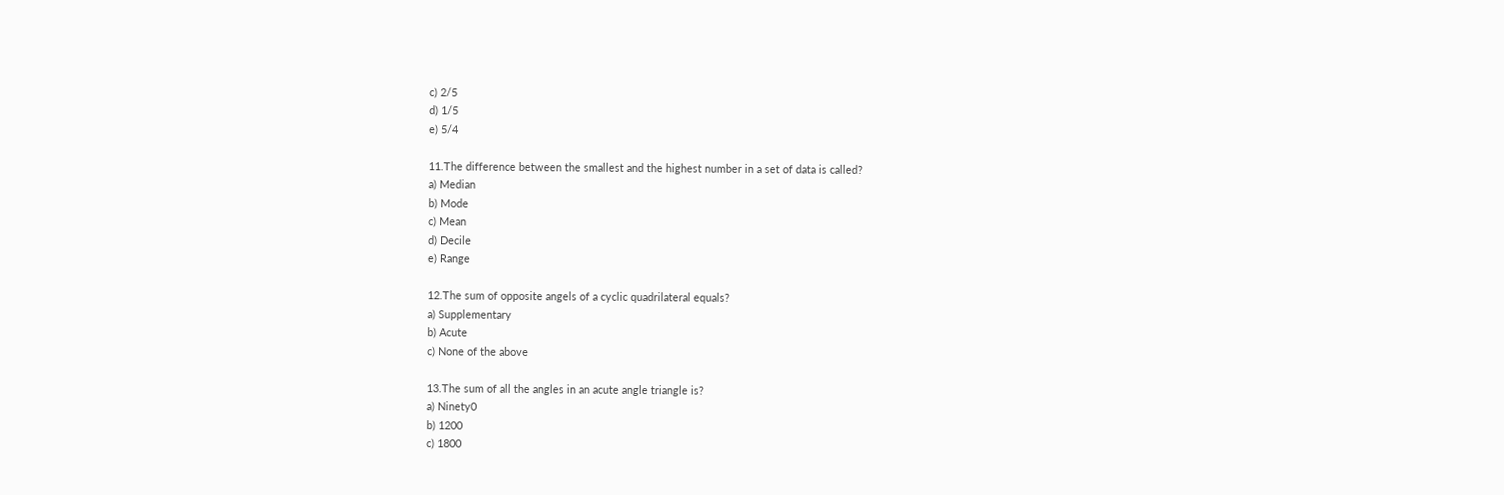c) 2/5
d) 1/5
e) 5/4

11.The difference between the smallest and the highest number in a set of data is called?
a) Median
b) Mode
c) Mean
d) Decile
e) Range

12.The sum of opposite angels of a cyclic quadrilateral equals?
a) Supplementary
b) Acute
c) None of the above

13.The sum of all the angles in an acute angle triangle is?
a) Ninety0
b) 1200
c) 1800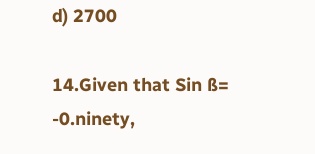d) 2700

14.Given that Sin ß= -0.ninety,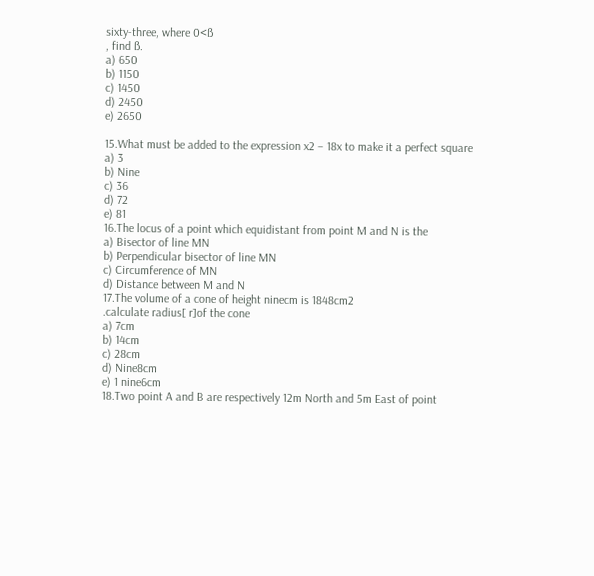sixty-three, where 0<ß
, find ß.
a) 650
b) 1150
c) 1450
d) 2450
e) 2650

15.What must be added to the expression x2 – 18x to make it a perfect square
a) 3
b) Nine
c) 36
d) 72
e) 81
16.The locus of a point which equidistant from point M and N is the
a) Bisector of line MN
b) Perpendicular bisector of line MN
c) Circumference of MN
d) Distance between M and N
17.The volume of a cone of height ninecm is 1848cm2
.calculate radius[ r]of the cone
a) 7cm
b) 14cm
c) 28cm
d) Nine8cm
e) 1 nine6cm
18.Two point A and B are respectively 12m North and 5m East of point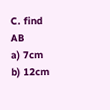C. find AB
a) 7cm
b) 12cm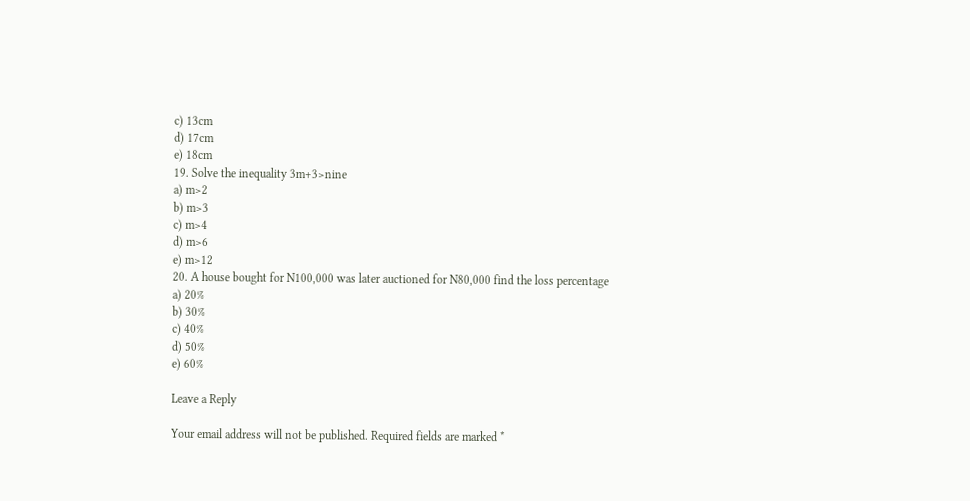c) 13cm
d) 17cm
e) 18cm
19. Solve the inequality 3m+3>nine
a) m>2
b) m>3
c) m>4
d) m>6
e) m>12
20. A house bought for N100,000 was later auctioned for N80,000 find the loss percentage
a) 20%
b) 30%
c) 40%
d) 50%
e) 60%

Leave a Reply

Your email address will not be published. Required fields are marked *